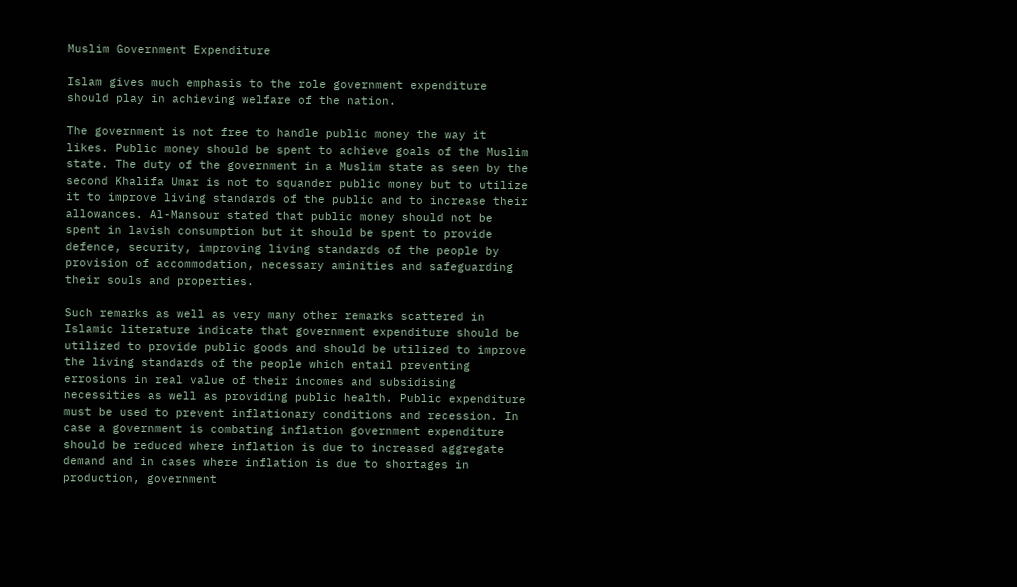Muslim Government Expenditure

Islam gives much emphasis to the role government expenditure should play in achieving welfare of the nation.

The government is not free to handle public money the way it likes. Public money should be spent to achieve goals of the Muslim state. The duty of the government in a Muslim state as seen by the second Khalifa Umar is not to squander public money but to utilize it to improve living standards of the public and to increase their allowances. Al-Mansour stated that public money should not be spent in lavish consumption but it should be spent to provide defence, security, improving living standards of the people by provision of accommodation, necessary aminities and safeguarding their souls and properties.

Such remarks as well as very many other remarks scattered in Islamic literature indicate that government expenditure should be utilized to provide public goods and should be utilized to improve the living standards of the people which entail preventing errosions in real value of their incomes and subsidising necessities as well as providing public health. Public expenditure must be used to prevent inflationary conditions and recession. In case a government is combating inflation government expenditure should be reduced where inflation is due to increased aggregate demand and in cases where inflation is due to shortages in production, government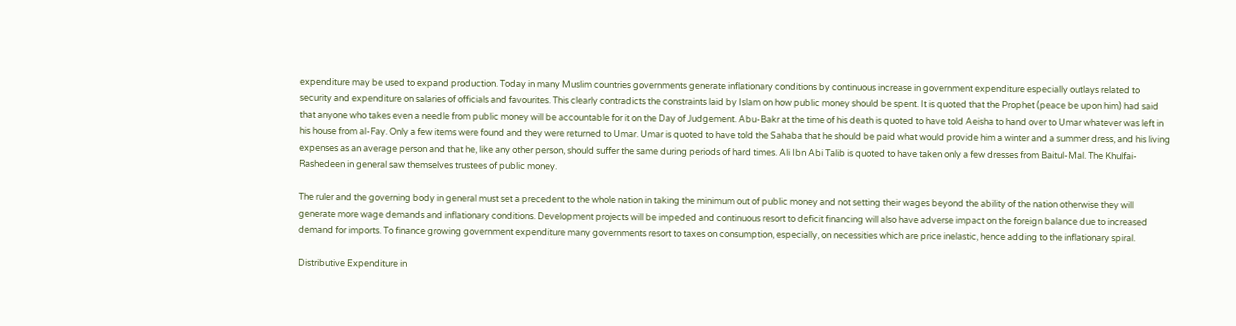expenditure may be used to expand production. Today in many Muslim countries governments generate inflationary conditions by continuous increase in government expenditure especially outlays related to security and expenditure on salaries of officials and favourites. This clearly contradicts the constraints laid by Islam on how public money should be spent. It is quoted that the Prophet (peace be upon him) had said that anyone who takes even a needle from public money will be accountable for it on the Day of Judgement. Abu-Bakr at the time of his death is quoted to have told Aeisha to hand over to Umar whatever was left in his house from al-Fay. Only a few items were found and they were returned to Umar. Umar is quoted to have told the Sahaba that he should be paid what would provide him a winter and a summer dress, and his living expenses as an average person and that he, like any other person, should suffer the same during periods of hard times. Ali Ibn Abi Talib is quoted to have taken only a few dresses from Baitul-Mal. The Khulfai- Rashedeen in general saw themselves trustees of public money.

The ruler and the governing body in general must set a precedent to the whole nation in taking the minimum out of public money and not setting their wages beyond the ability of the nation otherwise they will generate more wage demands and inflationary conditions. Development projects will be impeded and continuous resort to deficit financing will also have adverse impact on the foreign balance due to increased demand for imports. To finance growing government expenditure many governments resort to taxes on consumption, especially, on necessities which are price inelastic, hence adding to the inflationary spiral.

Distributive Expenditure in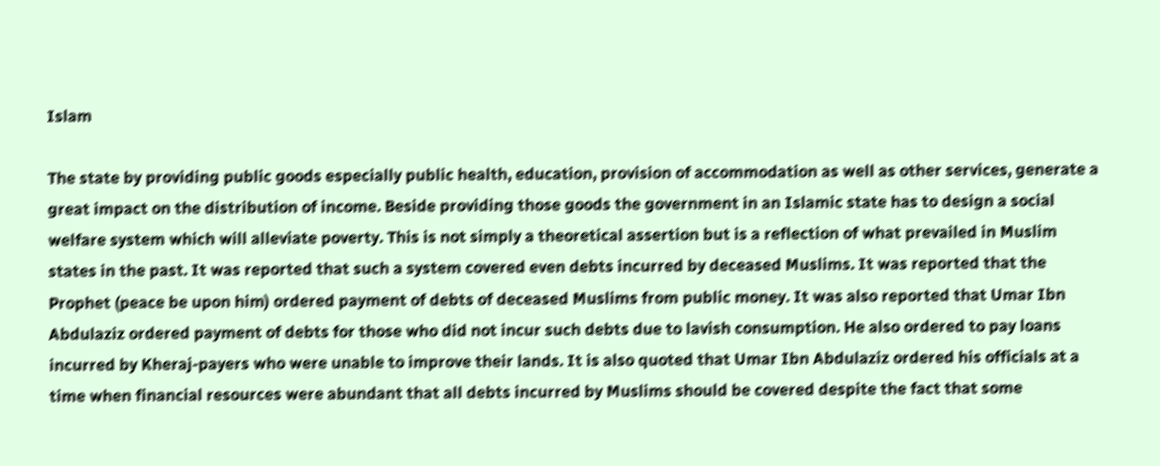Islam

The state by providing public goods especially public health, education, provision of accommodation as well as other services, generate a great impact on the distribution of income. Beside providing those goods the government in an Islamic state has to design a social welfare system which will alleviate poverty. This is not simply a theoretical assertion but is a reflection of what prevailed in Muslim states in the past. It was reported that such a system covered even debts incurred by deceased Muslims. It was reported that the Prophet (peace be upon him) ordered payment of debts of deceased Muslims from public money. It was also reported that Umar Ibn Abdulaziz ordered payment of debts for those who did not incur such debts due to lavish consumption. He also ordered to pay loans incurred by Kheraj-payers who were unable to improve their lands. It is also quoted that Umar Ibn Abdulaziz ordered his officials at a time when financial resources were abundant that all debts incurred by Muslims should be covered despite the fact that some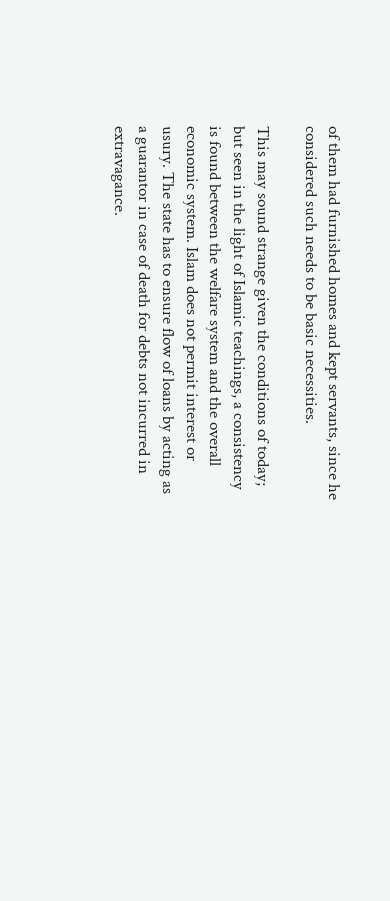of them had furnished homes and kept servants, since he considered such needs to be basic necessities.

This may sound strange given the conditions of today; but seen in the light of Islamic teachings, a consistency is found between the welfare system and the overall economic system. Islam does not permit interest or usury. The state has to ensure flow of loans by acting as a guarantor in case of death for debts not incurred in extravagance.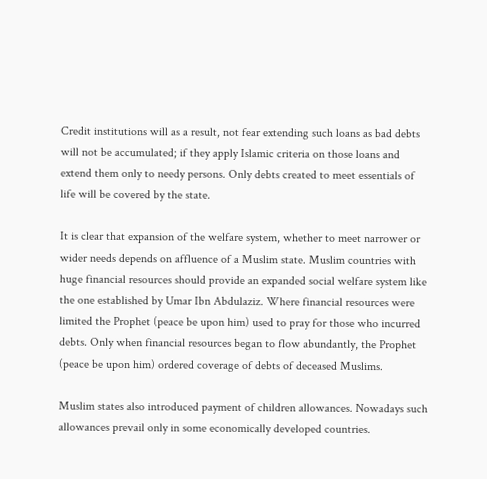Credit institutions will as a result, not fear extending such loans as bad debts will not be accumulated; if they apply Islamic criteria on those loans and extend them only to needy persons. Only debts created to meet essentials of life will be covered by the state.

It is clear that expansion of the welfare system, whether to meet narrower or wider needs depends on affluence of a Muslim state. Muslim countries with huge financial resources should provide an expanded social welfare system like the one established by Umar Ibn Abdulaziz. Where financial resources were limited the Prophet (peace be upon him) used to pray for those who incurred debts. Only when financial resources began to flow abundantly, the Prophet (peace be upon him) ordered coverage of debts of deceased Muslims.

Muslim states also introduced payment of children allowances. Nowadays such allowances prevail only in some economically developed countries.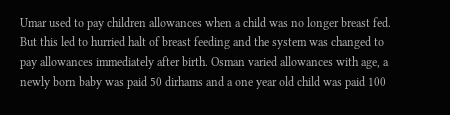Umar used to pay children allowances when a child was no longer breast fed. But this led to hurried halt of breast feeding and the system was changed to pay allowances immediately after birth. Osman varied allowances with age, a newly born baby was paid 50 dirhams and a one year old child was paid 100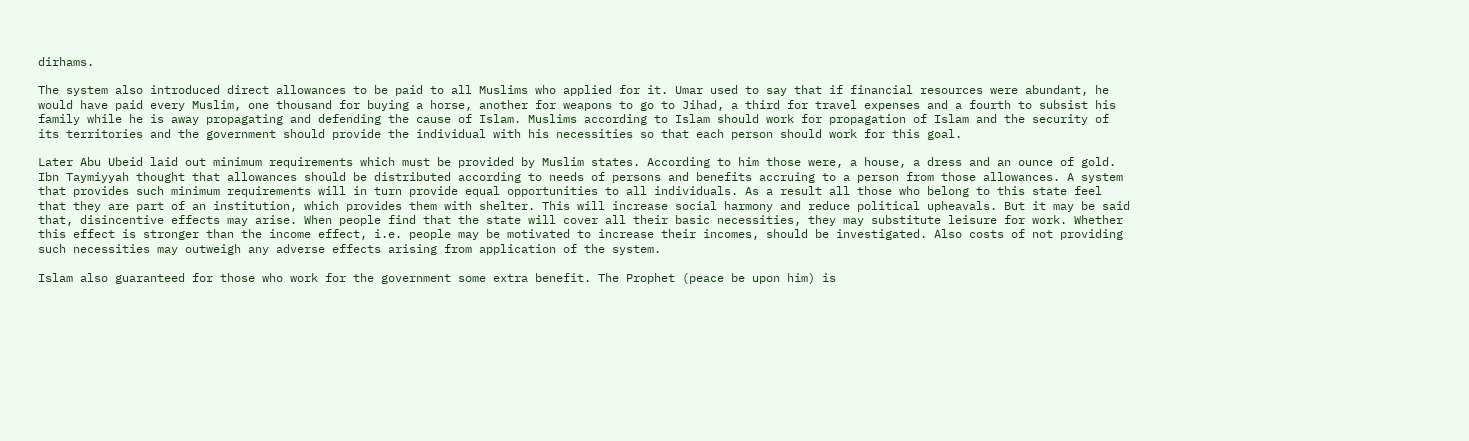dirhams.

The system also introduced direct allowances to be paid to all Muslims who applied for it. Umar used to say that if financial resources were abundant, he would have paid every Muslim, one thousand for buying a horse, another for weapons to go to Jihad, a third for travel expenses and a fourth to subsist his family while he is away propagating and defending the cause of Islam. Muslims according to Islam should work for propagation of Islam and the security of its territories and the government should provide the individual with his necessities so that each person should work for this goal.

Later Abu Ubeid laid out minimum requirements which must be provided by Muslim states. According to him those were, a house, a dress and an ounce of gold. Ibn Taymiyyah thought that allowances should be distributed according to needs of persons and benefits accruing to a person from those allowances. A system that provides such minimum requirements will in turn provide equal opportunities to all individuals. As a result all those who belong to this state feel that they are part of an institution, which provides them with shelter. This will increase social harmony and reduce political upheavals. But it may be said that, disincentive effects may arise. When people find that the state will cover all their basic necessities, they may substitute leisure for work. Whether this effect is stronger than the income effect, i.e. people may be motivated to increase their incomes, should be investigated. Also costs of not providing such necessities may outweigh any adverse effects arising from application of the system.

Islam also guaranteed for those who work for the government some extra benefit. The Prophet (peace be upon him) is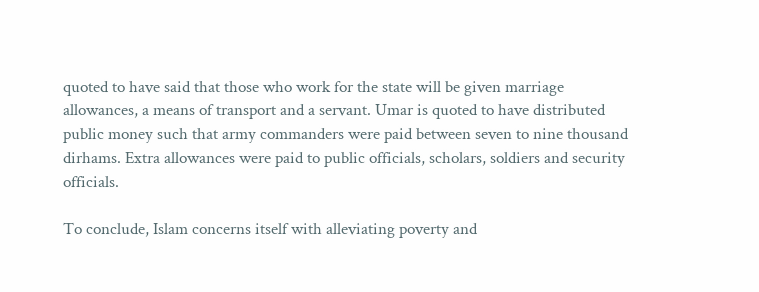quoted to have said that those who work for the state will be given marriage allowances, a means of transport and a servant. Umar is quoted to have distributed public money such that army commanders were paid between seven to nine thousand dirhams. Extra allowances were paid to public officials, scholars, soldiers and security officials.

To conclude, Islam concerns itself with alleviating poverty and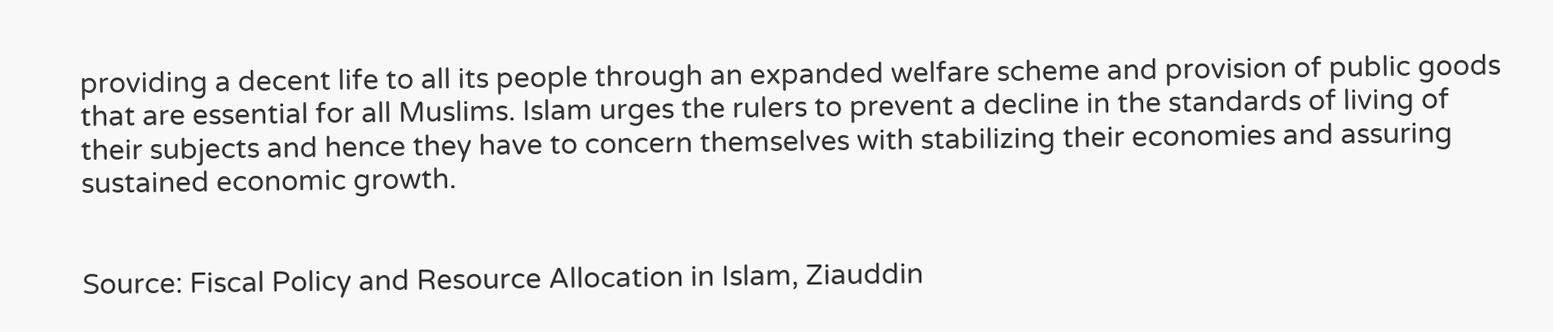providing a decent life to all its people through an expanded welfare scheme and provision of public goods that are essential for all Muslims. Islam urges the rulers to prevent a decline in the standards of living of their subjects and hence they have to concern themselves with stabilizing their economies and assuring sustained economic growth.


Source: Fiscal Policy and Resource Allocation in Islam, Ziauddin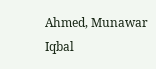Ahmed, Munawar Iqbal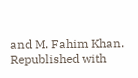and M. Fahim Khan. Republished with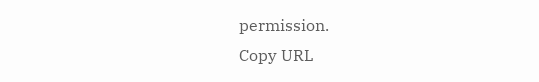permission.
Copy URL